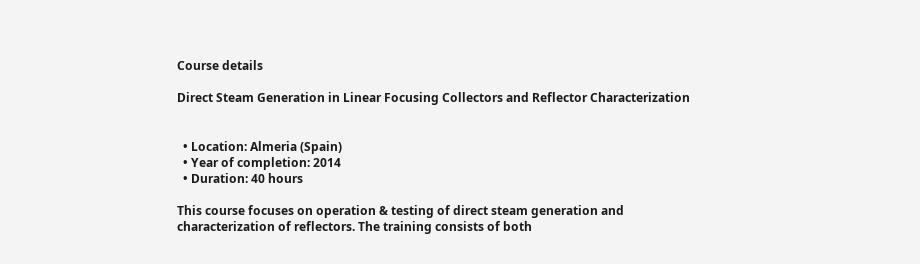Course details

Direct Steam Generation in Linear Focusing Collectors and Reflector Characterization


  • Location: Almeria (Spain)
  • Year of completion: 2014
  • Duration: 40 hours

This course focuses on operation & testing of direct steam generation and characterization of reflectors. The training consists of both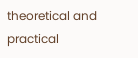theoretical and practical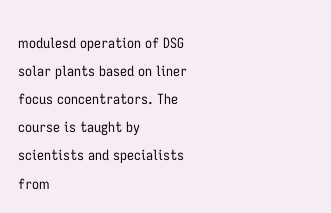modulesd operation of DSG solar plants based on liner focus concentrators. The course is taught by scientists and specialists from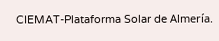CIEMAT-Plataforma Solar de Almería.